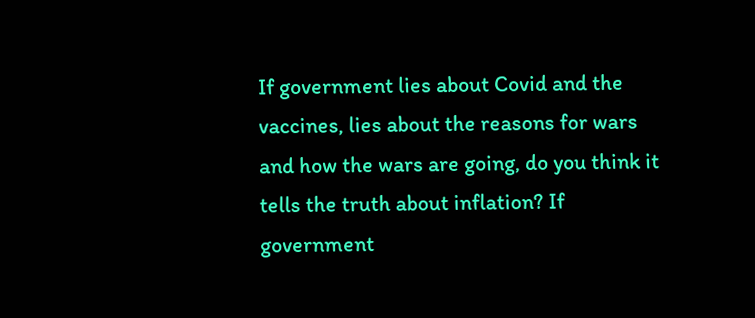If government lies about Covid and the vaccines, lies about the reasons for wars and how the wars are going, do you think it tells the truth about inflation? If government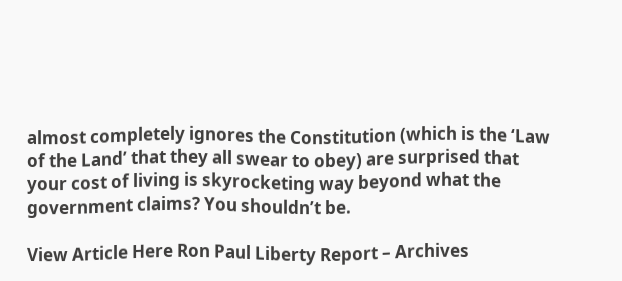almost completely ignores the Constitution (which is the ‘Law of the Land’ that they all swear to obey) are surprised that your cost of living is skyrocketing way beyond what the government claims? You shouldn’t be.

View Article Here Ron Paul Liberty Report – Archives